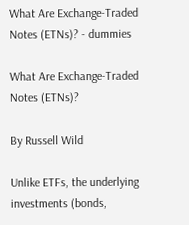What Are Exchange-Traded Notes (ETNs)? - dummies

What Are Exchange-Traded Notes (ETNs)?

By Russell Wild

Unlike ETFs, the underlying investments (bonds,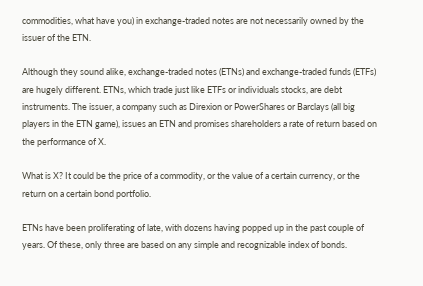commodities, what have you) in exchange-traded notes are not necessarily owned by the issuer of the ETN.

Although they sound alike, exchange-traded notes (ETNs) and exchange-traded funds (ETFs) are hugely different. ETNs, which trade just like ETFs or individuals stocks, are debt instruments. The issuer, a company such as Direxion or PowerShares or Barclays (all big players in the ETN game), issues an ETN and promises shareholders a rate of return based on the performance of X.

What is X? It could be the price of a commodity, or the value of a certain currency, or the return on a certain bond portfolio.

ETNs have been proliferating of late, with dozens having popped up in the past couple of years. Of these, only three are based on any simple and recognizable index of bonds.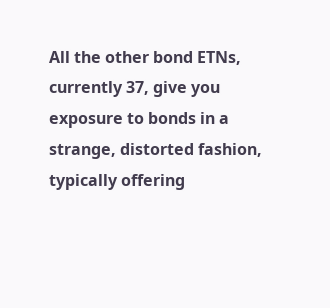All the other bond ETNs, currently 37, give you exposure to bonds in a strange, distorted fashion, typically offering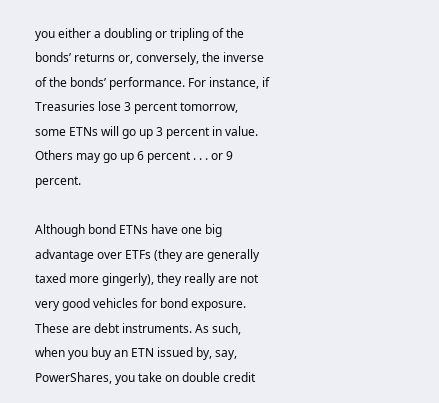you either a doubling or tripling of the bonds’ returns or, conversely, the inverse of the bonds’ performance. For instance, if Treasuries lose 3 percent tomorrow, some ETNs will go up 3 percent in value. Others may go up 6 percent . . . or 9 percent.

Although bond ETNs have one big advantage over ETFs (they are generally taxed more gingerly), they really are not very good vehicles for bond exposure. These are debt instruments. As such, when you buy an ETN issued by, say, PowerShares, you take on double credit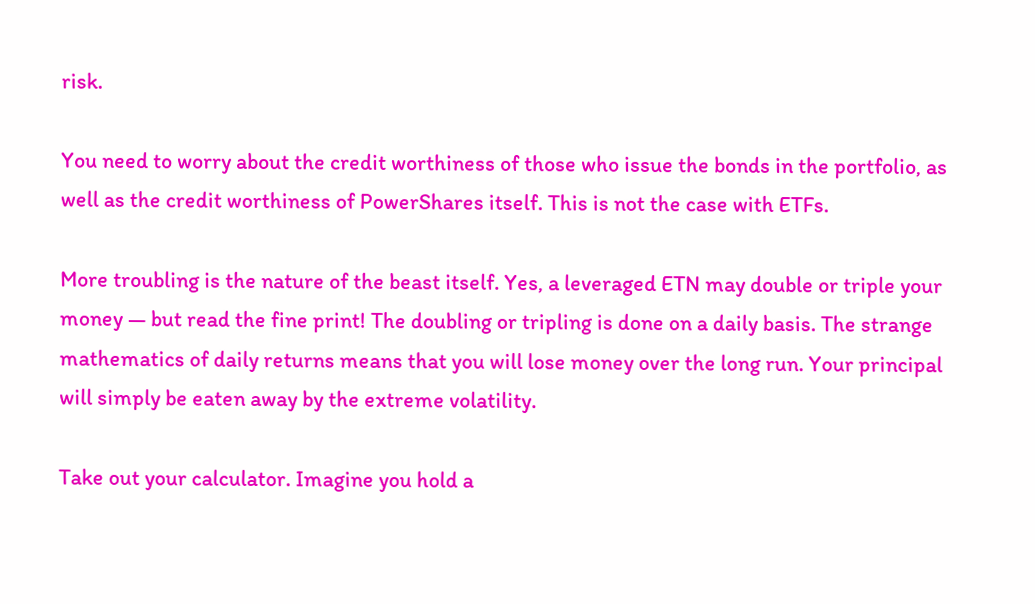risk.

You need to worry about the credit worthiness of those who issue the bonds in the portfolio, as well as the credit worthiness of PowerShares itself. This is not the case with ETFs.

More troubling is the nature of the beast itself. Yes, a leveraged ETN may double or triple your money — but read the fine print! The doubling or tripling is done on a daily basis. The strange mathematics of daily returns means that you will lose money over the long run. Your principal will simply be eaten away by the extreme volatility.

Take out your calculator. Imagine you hold a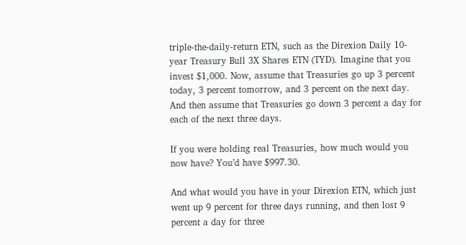triple-the-daily-return ETN, such as the Direxion Daily 10-year Treasury Bull 3X Shares ETN (TYD). Imagine that you invest $1,000. Now, assume that Treasuries go up 3 percent today, 3 percent tomorrow, and 3 percent on the next day. And then assume that Treasuries go down 3 percent a day for each of the next three days.

If you were holding real Treasuries, how much would you now have? You’d have $997.30.

And what would you have in your Direxion ETN, which just went up 9 percent for three days running, and then lost 9 percent a day for three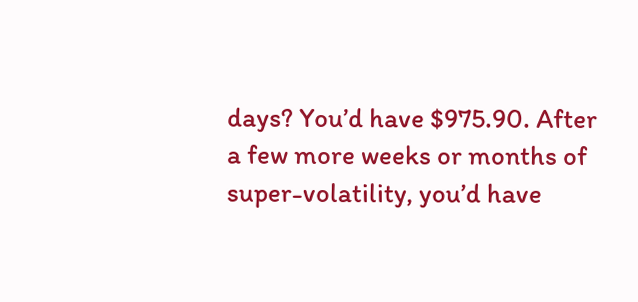days? You’d have $975.90. After a few more weeks or months of super-volatility, you’d have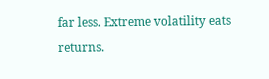far less. Extreme volatility eats returns.